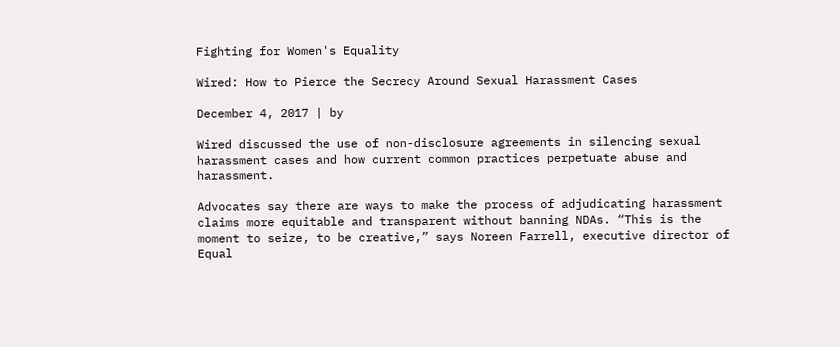Fighting for Women's Equality

Wired: How to Pierce the Secrecy Around Sexual Harassment Cases

December 4, 2017 | by

Wired discussed the use of non-disclosure agreements in silencing sexual harassment cases and how current common practices perpetuate abuse and harassment.

Advocates say there are ways to make the process of adjudicating harassment claims more equitable and transparent without banning NDAs. “This is the moment to seize, to be creative,” says Noreen Farrell, executive director of Equal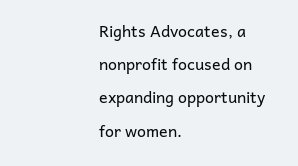Rights Advocates, a nonprofit focused on expanding opportunity for women.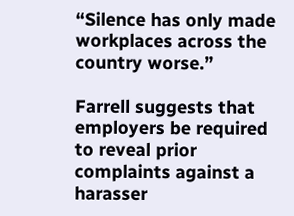“Silence has only made workplaces across the country worse.”

Farrell suggests that employers be required to reveal prior complaints against a harasser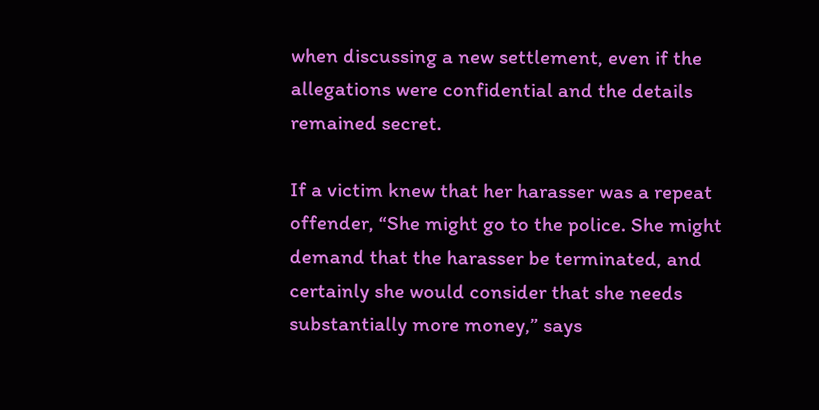when discussing a new settlement, even if the allegations were confidential and the details remained secret.

If a victim knew that her harasser was a repeat offender, “She might go to the police. She might demand that the harasser be terminated, and certainly she would consider that she needs substantially more money,” says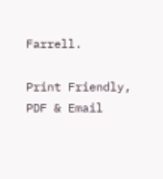Farrell.

Print Friendly, PDF & Email